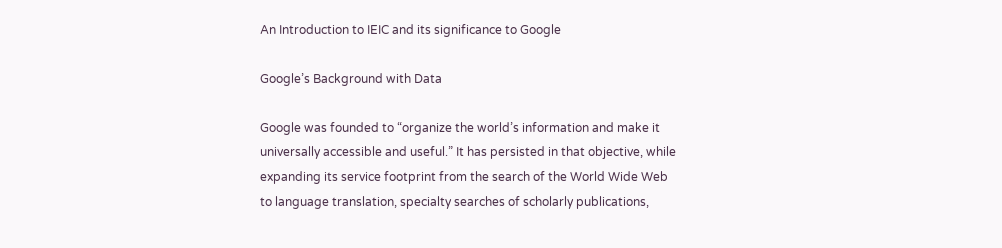An Introduction to IEIC and its significance to Google

Google’s Background with Data

Google was founded to “organize the world’s information and make it universally accessible and useful.” It has persisted in that objective, while expanding its service footprint from the search of the World Wide Web to language translation, specialty searches of scholarly publications,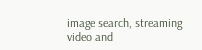image search, streaming video and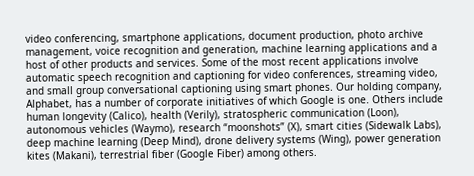video conferencing, smartphone applications, document production, photo archive management, voice recognition and generation, machine learning applications and a host of other products and services. Some of the most recent applications involve automatic speech recognition and captioning for video conferences, streaming video, and small group conversational captioning using smart phones. Our holding company, Alphabet, has a number of corporate initiatives of which Google is one. Others include human longevity (Calico), health (Verily), stratospheric communication (Loon), autonomous vehicles (Waymo), research “moonshots” (X), smart cities (Sidewalk Labs), deep machine learning (Deep Mind), drone delivery systems (Wing), power generation kites (Makani), terrestrial fiber (Google Fiber) among others.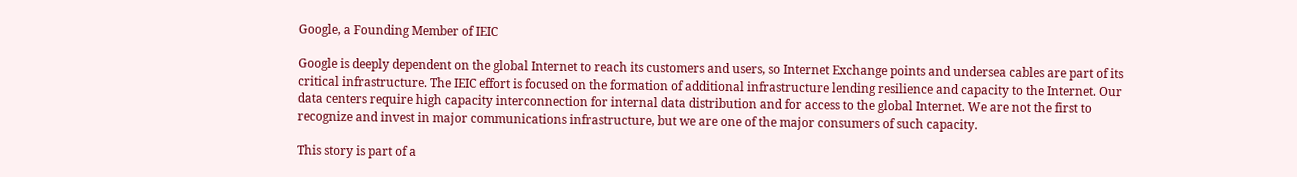Google, a Founding Member of IEIC

Google is deeply dependent on the global Internet to reach its customers and users, so Internet Exchange points and undersea cables are part of its critical infrastructure. The IEIC effort is focused on the formation of additional infrastructure lending resilience and capacity to the Internet. Our data centers require high capacity interconnection for internal data distribution and for access to the global Internet. We are not the first to recognize and invest in major communications infrastructure, but we are one of the major consumers of such capacity.

This story is part of a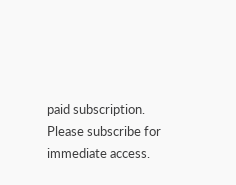paid subscription. Please subscribe for immediate access.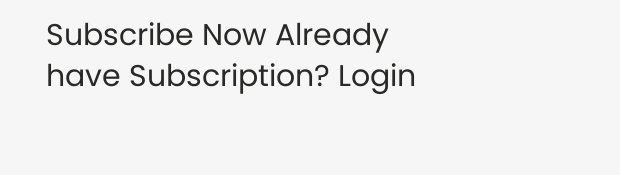Subscribe Now Already have Subscription? Login